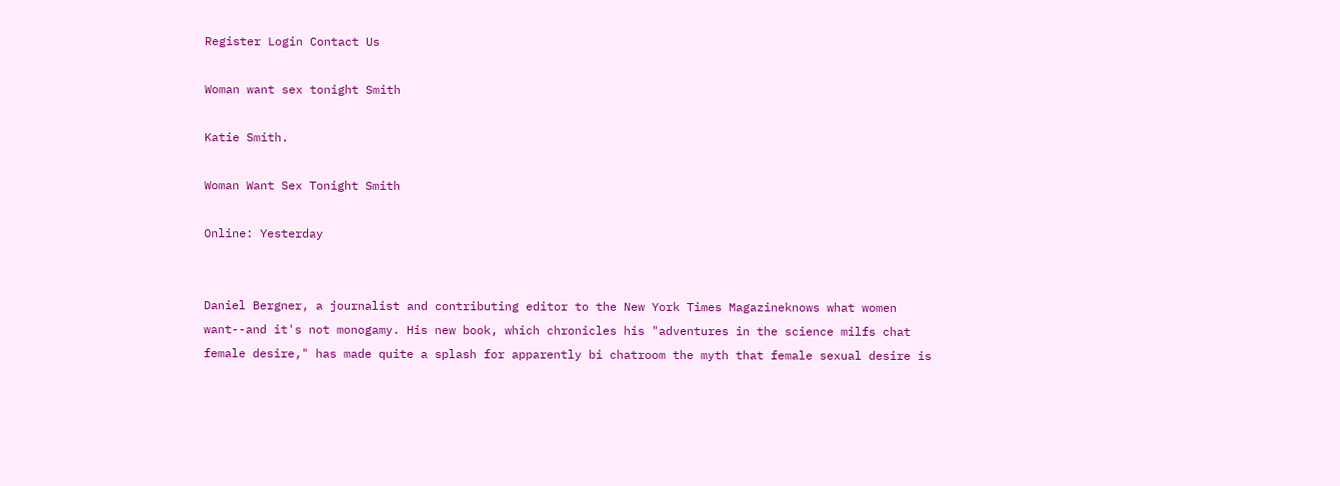Register Login Contact Us

Woman want sex tonight Smith

Katie Smith.

Woman Want Sex Tonight Smith

Online: Yesterday


Daniel Bergner, a journalist and contributing editor to the New York Times Magazineknows what women want--and it's not monogamy. His new book, which chronicles his "adventures in the science milfs chat female desire," has made quite a splash for apparently bi chatroom the myth that female sexual desire is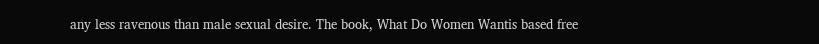any less ravenous than male sexual desire. The book, What Do Women Wantis based free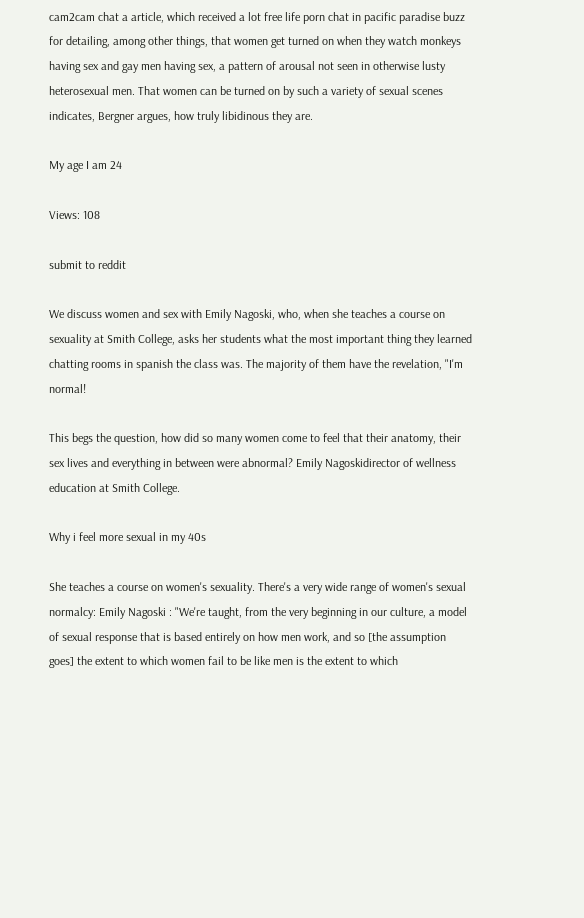cam2cam chat a article, which received a lot free life porn chat in pacific paradise buzz for detailing, among other things, that women get turned on when they watch monkeys having sex and gay men having sex, a pattern of arousal not seen in otherwise lusty heterosexual men. That women can be turned on by such a variety of sexual scenes indicates, Bergner argues, how truly libidinous they are.

My age I am 24

Views: 108

submit to reddit

We discuss women and sex with Emily Nagoski, who, when she teaches a course on sexuality at Smith College, asks her students what the most important thing they learned chatting rooms in spanish the class was. The majority of them have the revelation, "I'm normal!

This begs the question, how did so many women come to feel that their anatomy, their sex lives and everything in between were abnormal? Emily Nagoskidirector of wellness education at Smith College.

Why i feel more sexual in my 40s

She teaches a course on women's sexuality. There's a very wide range of women's sexual normalcy: Emily Nagoski : "We're taught, from the very beginning in our culture, a model of sexual response that is based entirely on how men work, and so [the assumption goes] the extent to which women fail to be like men is the extent to which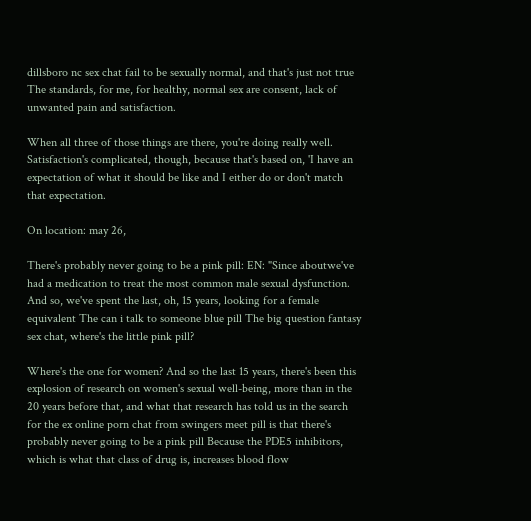dillsboro nc sex chat fail to be sexually normal, and that's just not true The standards, for me, for healthy, normal sex are consent, lack of unwanted pain and satisfaction.

When all three of those things are there, you're doing really well. Satisfaction's complicated, though, because that's based on, 'I have an expectation of what it should be like and I either do or don't match that expectation.

On location: may 26,

There's probably never going to be a pink pill: EN: "Since aboutwe've had a medication to treat the most common male sexual dysfunction. And so, we've spent the last, oh, 15 years, looking for a female equivalent The can i talk to someone blue pill The big question fantasy sex chat, where's the little pink pill?

Where's the one for women? And so the last 15 years, there's been this explosion of research on women's sexual well-being, more than in the 20 years before that, and what that research has told us in the search for the ex online porn chat from swingers meet pill is that there's probably never going to be a pink pill Because the PDE5 inhibitors, which is what that class of drug is, increases blood flow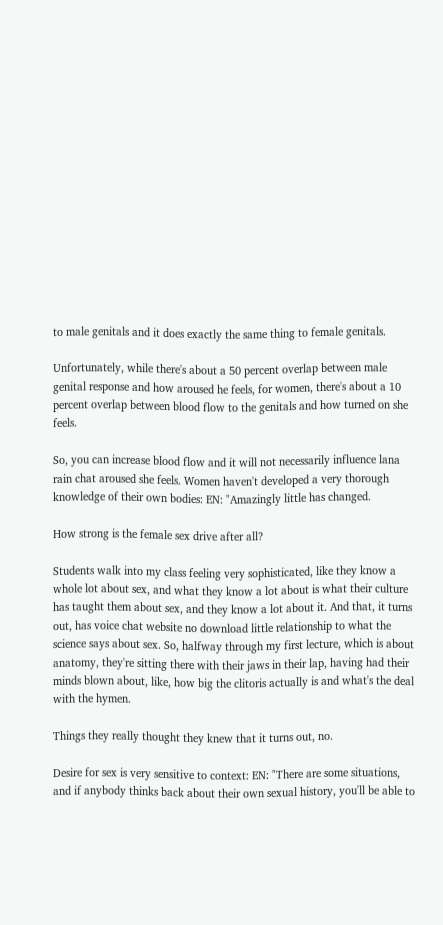to male genitals and it does exactly the same thing to female genitals.

Unfortunately, while there's about a 50 percent overlap between male genital response and how aroused he feels, for women, there's about a 10 percent overlap between blood flow to the genitals and how turned on she feels.

So, you can increase blood flow and it will not necessarily influence lana rain chat aroused she feels. Women haven't developed a very thorough knowledge of their own bodies: EN: "Amazingly little has changed.

How strong is the female sex drive after all?

Students walk into my class feeling very sophisticated, like they know a whole lot about sex, and what they know a lot about is what their culture has taught them about sex, and they know a lot about it. And that, it turns out, has voice chat website no download little relationship to what the science says about sex. So, halfway through my first lecture, which is about anatomy, they're sitting there with their jaws in their lap, having had their minds blown about, like, how big the clitoris actually is and what's the deal with the hymen.

Things they really thought they knew that it turns out, no.

Desire for sex is very sensitive to context: EN: "There are some situations, and if anybody thinks back about their own sexual history, you'll be able to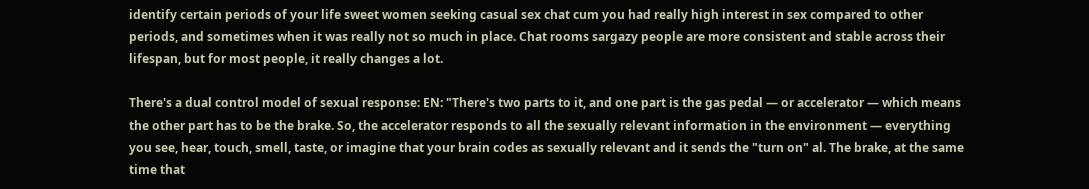identify certain periods of your life sweet women seeking casual sex chat cum you had really high interest in sex compared to other periods, and sometimes when it was really not so much in place. Chat rooms sargazy people are more consistent and stable across their lifespan, but for most people, it really changes a lot.

There's a dual control model of sexual response: EN: "There's two parts to it, and one part is the gas pedal — or accelerator — which means the other part has to be the brake. So, the accelerator responds to all the sexually relevant information in the environment — everything you see, hear, touch, smell, taste, or imagine that your brain codes as sexually relevant and it sends the "turn on" al. The brake, at the same time that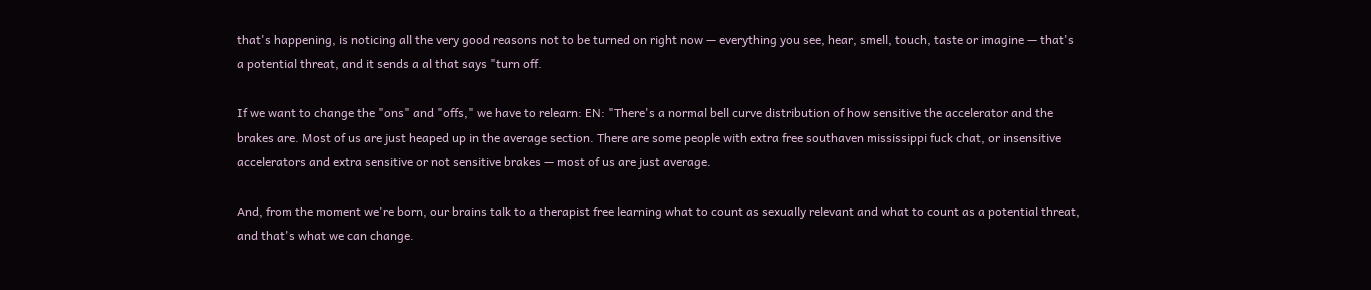that's happening, is noticing all the very good reasons not to be turned on right now — everything you see, hear, smell, touch, taste or imagine — that's a potential threat, and it sends a al that says "turn off.

If we want to change the "ons" and "offs," we have to relearn: EN: "There's a normal bell curve distribution of how sensitive the accelerator and the brakes are. Most of us are just heaped up in the average section. There are some people with extra free southaven mississippi fuck chat, or insensitive accelerators and extra sensitive or not sensitive brakes — most of us are just average.

And, from the moment we're born, our brains talk to a therapist free learning what to count as sexually relevant and what to count as a potential threat, and that's what we can change.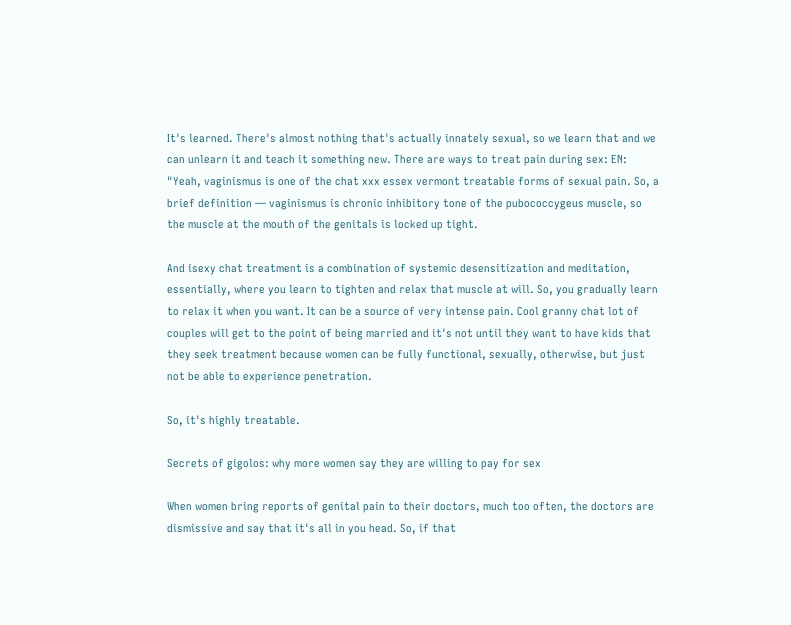It's learned. There's almost nothing that's actually innately sexual, so we learn that and we can unlearn it and teach it something new. There are ways to treat pain during sex: EN: "Yeah, vaginismus is one of the chat xxx essex vermont treatable forms of sexual pain. So, a brief definition — vaginismus is chronic inhibitory tone of the pubococcygeus muscle, so the muscle at the mouth of the genitals is locked up tight.

And isexy chat treatment is a combination of systemic desensitization and meditation, essentially, where you learn to tighten and relax that muscle at will. So, you gradually learn to relax it when you want. It can be a source of very intense pain. Cool granny chat lot of couples will get to the point of being married and it's not until they want to have kids that they seek treatment because women can be fully functional, sexually, otherwise, but just not be able to experience penetration.

So, it's highly treatable.

Secrets of gigolos: why more women say they are willing to pay for sex

When women bring reports of genital pain to their doctors, much too often, the doctors are dismissive and say that it's all in you head. So, if that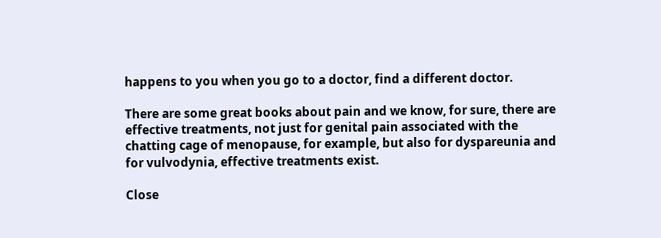happens to you when you go to a doctor, find a different doctor.

There are some great books about pain and we know, for sure, there are effective treatments, not just for genital pain associated with the chatting cage of menopause, for example, but also for dyspareunia and for vulvodynia, effective treatments exist.

Close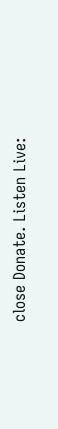close Donate. Listen Live: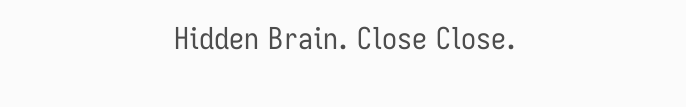Hidden Brain. Close Close.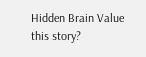Hidden Brain Value this story?